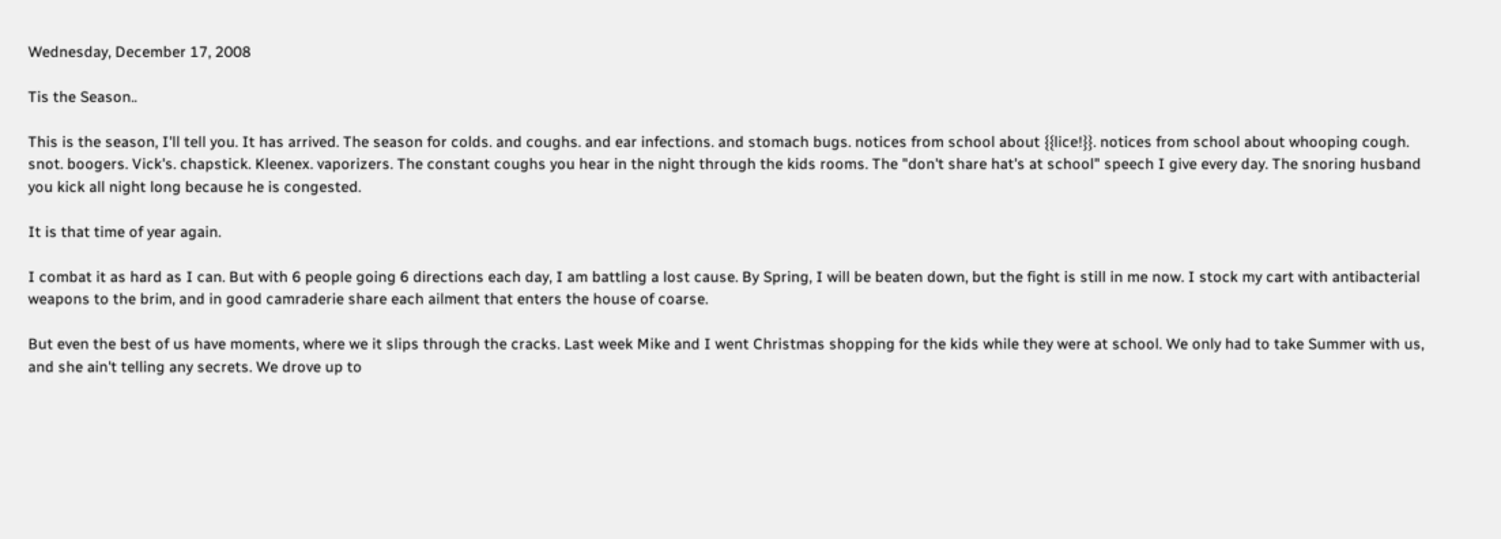Wednesday, December 17, 2008

Tis the Season..

This is the season, I'll tell you. It has arrived. The season for colds. and coughs. and ear infections. and stomach bugs. notices from school about {{lice!}}. notices from school about whooping cough. snot. boogers. Vick's. chapstick. Kleenex. vaporizers. The constant coughs you hear in the night through the kids rooms. The "don't share hat's at school" speech I give every day. The snoring husband you kick all night long because he is congested.

It is that time of year again.

I combat it as hard as I can. But with 6 people going 6 directions each day, I am battling a lost cause. By Spring, I will be beaten down, but the fight is still in me now. I stock my cart with antibacterial weapons to the brim, and in good camraderie share each ailment that enters the house of coarse.

But even the best of us have moments, where we it slips through the cracks. Last week Mike and I went Christmas shopping for the kids while they were at school. We only had to take Summer with us, and she ain't telling any secrets. We drove up to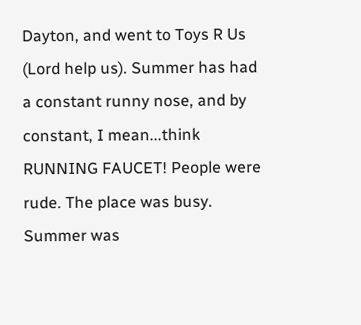Dayton, and went to Toys R Us (Lord help us). Summer has had a constant runny nose, and by constant, I mean...think RUNNING FAUCET! People were rude. The place was busy. Summer was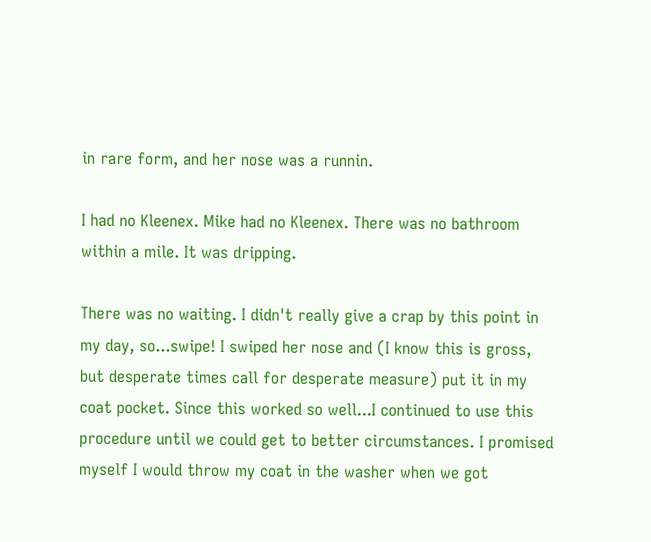in rare form, and her nose was a runnin.

I had no Kleenex. Mike had no Kleenex. There was no bathroom within a mile. It was dripping.

There was no waiting. I didn't really give a crap by this point in my day, so...swipe! I swiped her nose and (I know this is gross, but desperate times call for desperate measure) put it in my coat pocket. Since this worked so well...I continued to use this procedure until we could get to better circumstances. I promised myself I would throw my coat in the washer when we got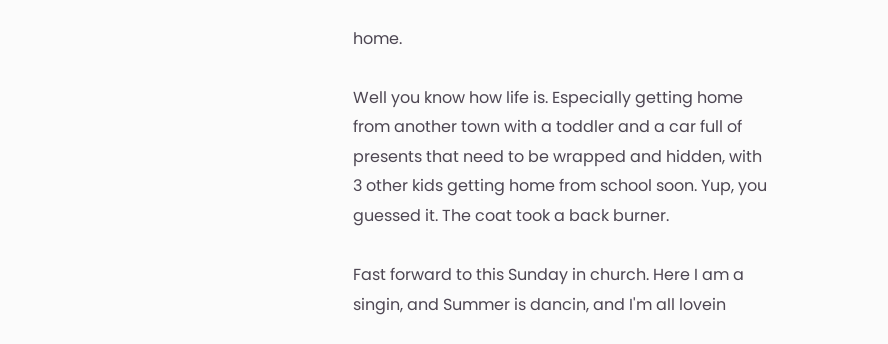home.

Well you know how life is. Especially getting home from another town with a toddler and a car full of presents that need to be wrapped and hidden, with 3 other kids getting home from school soon. Yup, you guessed it. The coat took a back burner.

Fast forward to this Sunday in church. Here I am a singin, and Summer is dancin, and I'm all lovein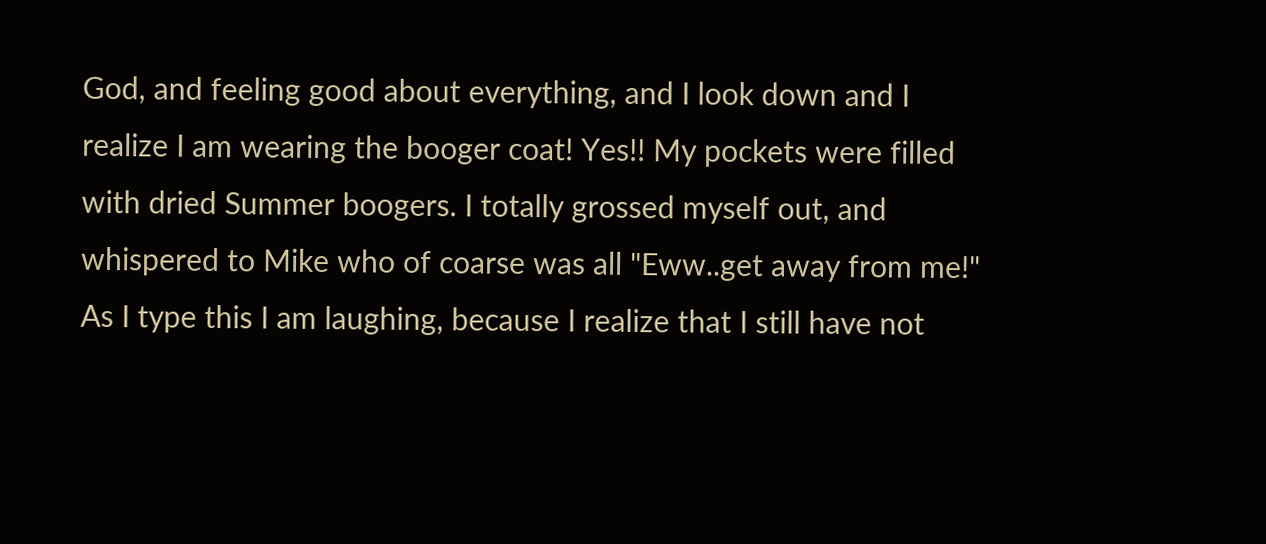God, and feeling good about everything, and I look down and I realize I am wearing the booger coat! Yes!! My pockets were filled with dried Summer boogers. I totally grossed myself out, and whispered to Mike who of coarse was all "Eww..get away from me!" As I type this I am laughing, because I realize that I still have not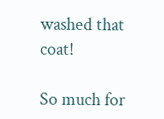washed that coat!

So much for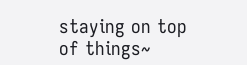staying on top of things~